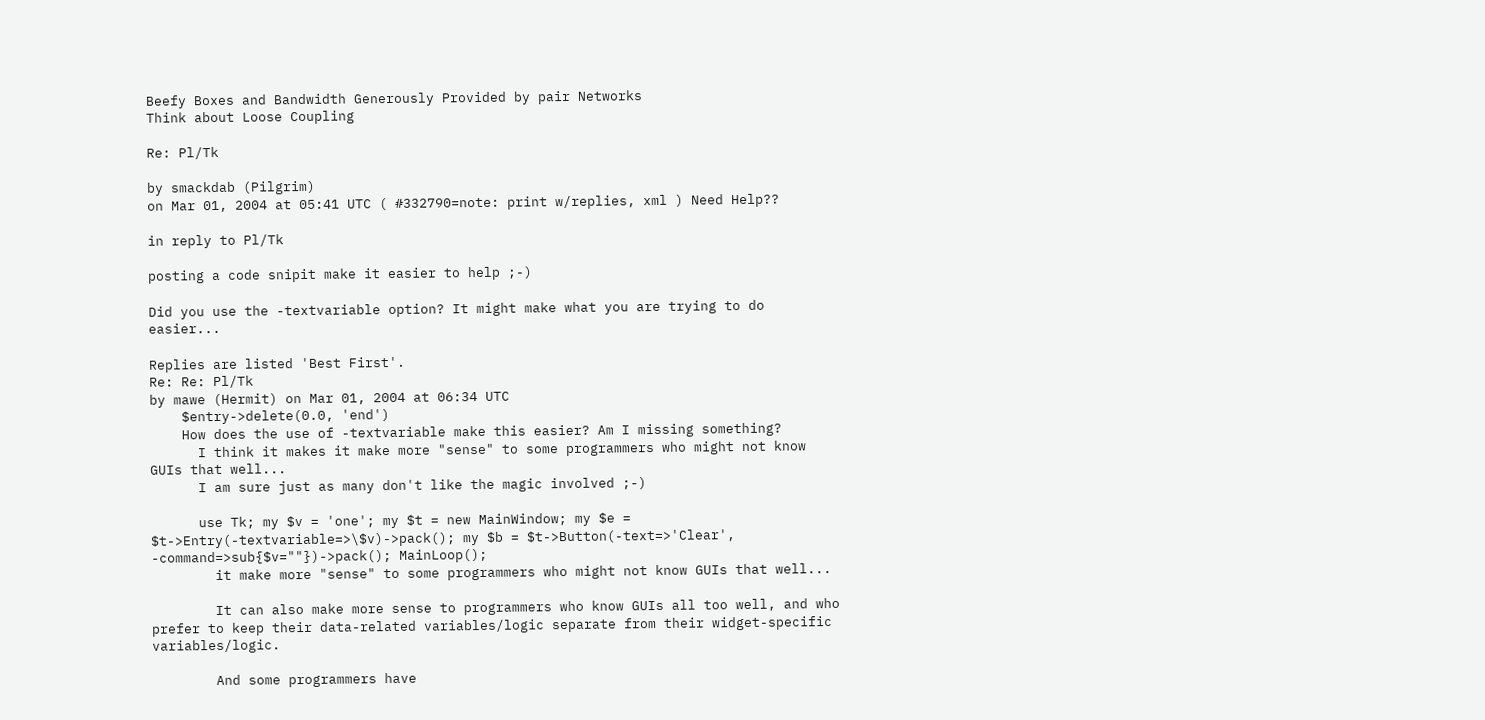Beefy Boxes and Bandwidth Generously Provided by pair Networks
Think about Loose Coupling

Re: Pl/Tk

by smackdab (Pilgrim)
on Mar 01, 2004 at 05:41 UTC ( #332790=note: print w/replies, xml ) Need Help??

in reply to Pl/Tk

posting a code snipit make it easier to help ;-)

Did you use the -textvariable option? It might make what you are trying to do easier...

Replies are listed 'Best First'.
Re: Re: Pl/Tk
by mawe (Hermit) on Mar 01, 2004 at 06:34 UTC
    $entry->delete(0.0, 'end')
    How does the use of -textvariable make this easier? Am I missing something?
      I think it makes it make more "sense" to some programmers who might not know GUIs that well...
      I am sure just as many don't like the magic involved ;-)

      use Tk; my $v = 'one'; my $t = new MainWindow; my $e = $t->Entry(-textvariable=>\$v)->pack(); my $b = $t->Button(-text=>'Clear', -command=>sub{$v=""})->pack(); MainLoop();
        it make more "sense" to some programmers who might not know GUIs that well...

        It can also make more sense to programmers who know GUIs all too well, and who prefer to keep their data-related variables/logic separate from their widget-specific variables/logic.

        And some programmers have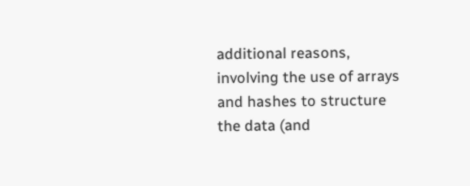additional reasons, involving the use of arrays and hashes to structure the data (and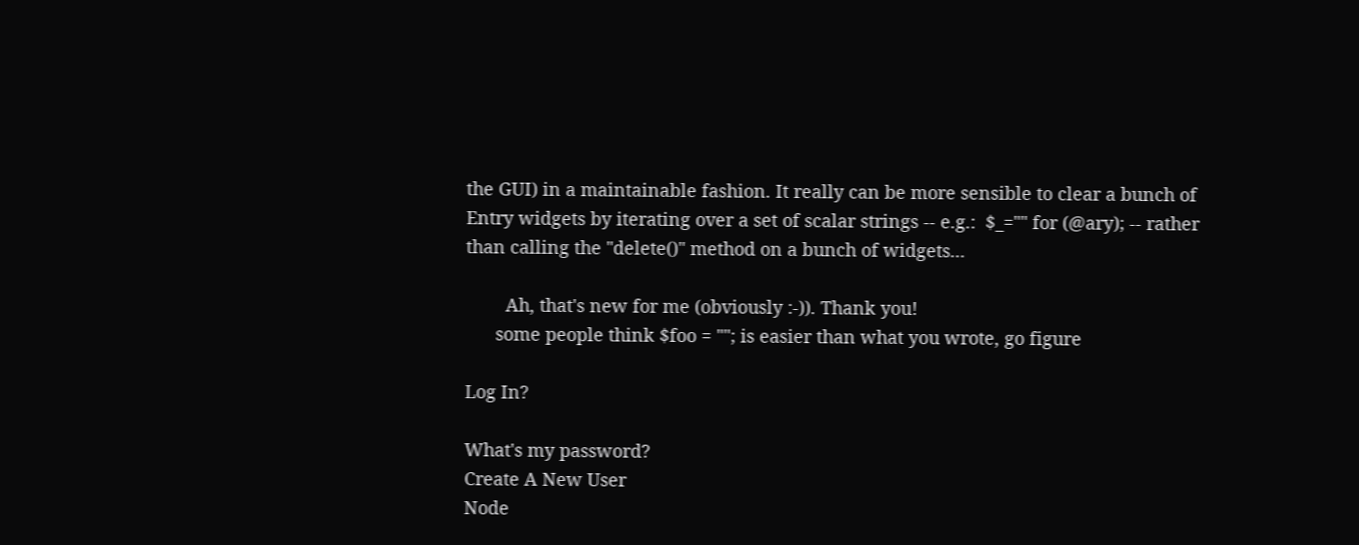the GUI) in a maintainable fashion. It really can be more sensible to clear a bunch of Entry widgets by iterating over a set of scalar strings -- e.g.:  $_="" for (@ary); -- rather than calling the "delete()" method on a bunch of widgets...

        Ah, that's new for me (obviously :-)). Thank you!
      some people think $foo = ""; is easier than what you wrote, go figure

Log In?

What's my password?
Create A New User
Node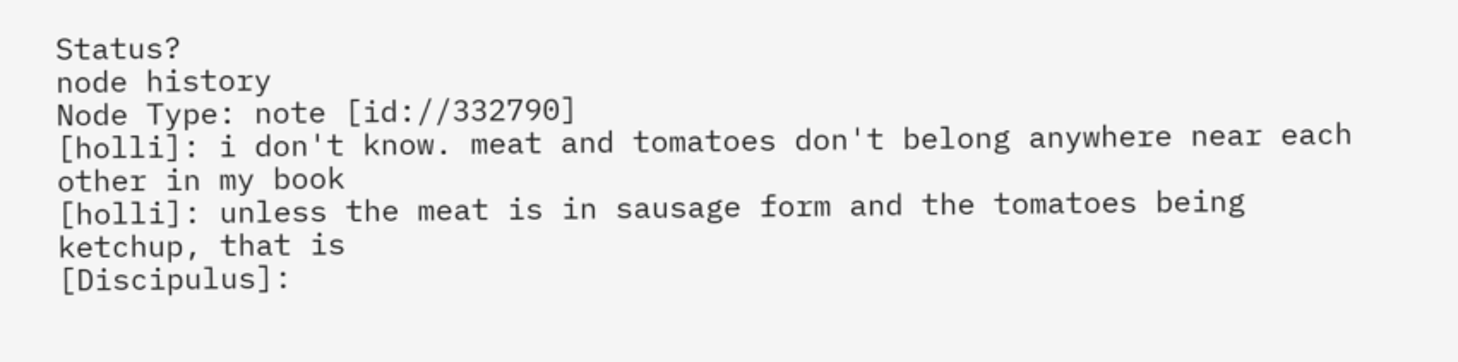Status?
node history
Node Type: note [id://332790]
[holli]: i don't know. meat and tomatoes don't belong anywhere near each other in my book
[holli]: unless the meat is in sausage form and the tomatoes being ketchup, that is
[Discipulus]: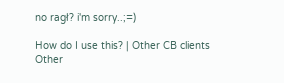no ragł? i'm sorry..;=)

How do I use this? | Other CB clients
Other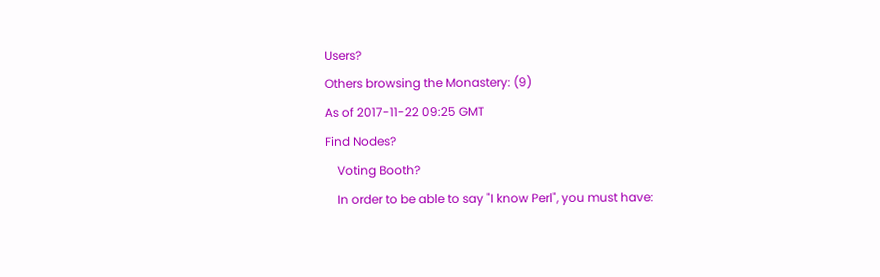Users?
Others browsing the Monastery: (9)
As of 2017-11-22 09:25 GMT
Find Nodes?
    Voting Booth?
    In order to be able to say "I know Perl", you must have: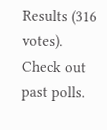Results (316 votes). Check out past polls.